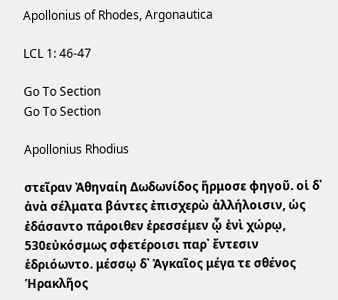Apollonius of Rhodes, Argonautica

LCL 1: 46-47

Go To Section
Go To Section

Apollonius Rhodius

στεῖραν Ἀθηναίη Δωδωνίδος ἥρμοσε φηγοῦ. οἱ δ᾿ ἀνὰ σέλματα βάντες ἐπισχερὼ ἀλλήλοισιν, ὡς ἐδάσαντο πάροιθεν ἐρεσσέμεν ᾧ ἐνὶ χώρῳ, 530εὐκόσμως σφετέροισι παρ᾿ ἔντεσιν ἑδριόωντο. μέσσῳ δ᾿ Ἀγκαῖος μέγα τε σθένος Ἡρακλῆος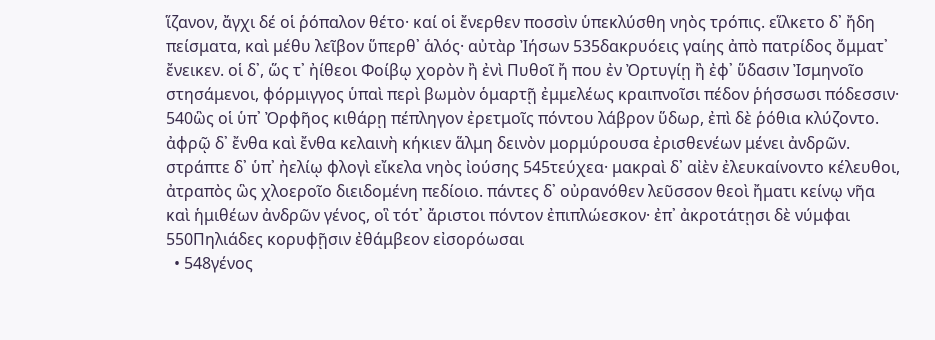ἵζανον, ἄγχι δέ οἱ ῥόπαλον θέτο· καί οἱ ἔνερθεν ποσσὶν ὑπεκλύσθη νηὸς τρόπις. εἵλκετο δ᾿ ἤδη πείσματα, καὶ μέθυ λεῖβον ὕπερθ᾿ ἁλός· αὐτὰρ Ἰήσων 535δακρυόεις γαίης ἀπὸ πατρίδος ὄμματ᾿ ἔνεικεν. οἱ δ᾿, ὥς τ᾿ ἠίθεοι Φοίβῳ χορὸν ἢ ἐνὶ Πυθοῖ ἤ που ἐν Ὀρτυγίῃ ἢ ἐφ᾿ ὕδασιν Ἰσμηνοῖο στησάμενοι, φόρμιγγος ὑπαὶ περὶ βωμὸν ὁμαρτῇ ἐμμελέως κραιπνοῖσι πέδον ῥήσσωσι πόδεσσιν· 540ὣς οἱ ὑπ᾿ Ὀρφῆος κιθάρῃ πέπληγον ἐρετμοῖς πόντου λάβρον ὕδωρ, ἐπὶ δὲ ῥόθια κλύζοντο. ἀφρῷ δ᾿ ἔνθα καὶ ἔνθα κελαινὴ κήκιεν ἅλμη δεινὸν μορμύρουσα ἐρισθενέων μένει ἀνδρῶν. στράπτε δ᾿ ὑπ᾿ ἠελίῳ φλογὶ εἴκελα νηὸς ἰούσης 545τεύχεα· μακραὶ δ᾿ αἰὲν ἐλευκαίνοντο κέλευθοι, ἀτραπὸς ὣς χλοεροῖο διειδομένη πεδίοιο. πάντες δ᾿ οὐρανόθεν λεῦσσον θεοὶ ἤματι κείνῳ νῆα καὶ ἡμιθέων ἀνδρῶν γένος, οἳ τότ᾿ ἄριστοι πόντον ἐπιπλώεσκον· ἐπ᾿ ἀκροτάτῃσι δὲ νύμφαι 550Πηλιάδες κορυφῇσιν ἐθάμβεον εἰσορόωσαι
  • 548γένος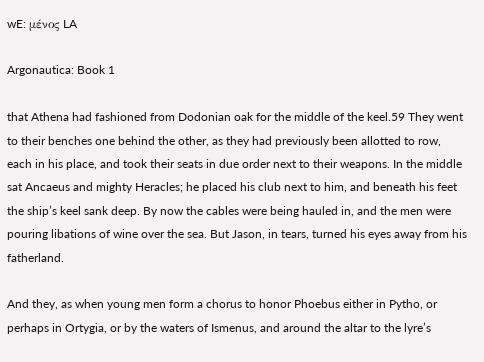wE: μένος LA

Argonautica: Book 1

that Athena had fashioned from Dodonian oak for the middle of the keel.59 They went to their benches one behind the other, as they had previously been allotted to row, each in his place, and took their seats in due order next to their weapons. In the middle sat Ancaeus and mighty Heracles; he placed his club next to him, and beneath his feet the ship’s keel sank deep. By now the cables were being hauled in, and the men were pouring libations of wine over the sea. But Jason, in tears, turned his eyes away from his fatherland.

And they, as when young men form a chorus to honor Phoebus either in Pytho, or perhaps in Ortygia, or by the waters of Ismenus, and around the altar to the lyre’s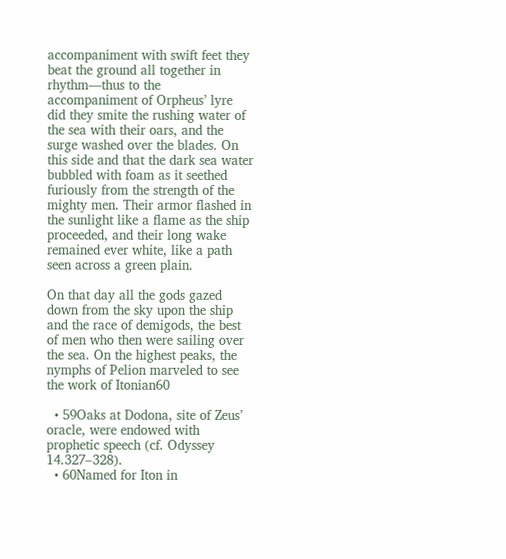accompaniment with swift feet they beat the ground all together in rhythm—thus to the accompaniment of Orpheus’ lyre did they smite the rushing water of the sea with their oars, and the surge washed over the blades. On this side and that the dark sea water bubbled with foam as it seethed furiously from the strength of the mighty men. Their armor flashed in the sunlight like a flame as the ship proceeded, and their long wake remained ever white, like a path seen across a green plain.

On that day all the gods gazed down from the sky upon the ship and the race of demigods, the best of men who then were sailing over the sea. On the highest peaks, the nymphs of Pelion marveled to see the work of Itonian60

  • 59Oaks at Dodona, site of Zeus’ oracle, were endowed with prophetic speech (cf. Odyssey 14.327–328).
  • 60Named for Iton in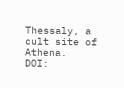Thessaly, a cult site of Athena.
DOI: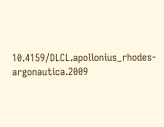10.4159/DLCL.apollonius_rhodes-argonautica.2009